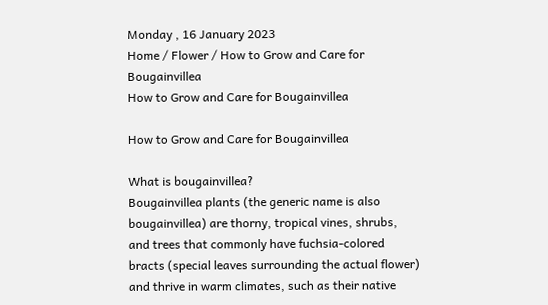Monday , 16 January 2023
Home / Flower / How to Grow and Care for Bougainvillea
How to Grow and Care for Bougainvillea

How to Grow and Care for Bougainvillea

What is bougainvillea?
Bougainvillea plants (the generic name is also bougainvillea) are thorny, tropical vines, shrubs, and trees that commonly have fuchsia-colored bracts (special leaves surrounding the actual flower) and thrive in warm climates, such as their native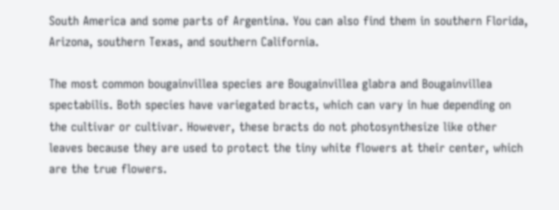South America and some parts of Argentina. You can also find them in southern Florida, Arizona, southern Texas, and southern California.

The most common bougainvillea species are Bougainvillea glabra and Bougainvillea spectabilis. Both species have variegated bracts, which can vary in hue depending on the cultivar or cultivar. However, these bracts do not photosynthesize like other leaves because they are used to protect the tiny white flowers at their center, which are the true flowers.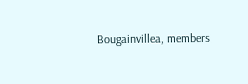Bougainvillea, members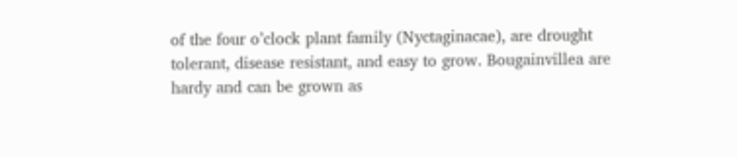of the four o’clock plant family (Nyctaginacae), are drought tolerant, disease resistant, and easy to grow. Bougainvillea are hardy and can be grown as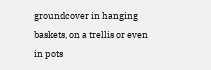groundcover in hanging baskets, on a trellis or even in pots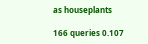as houseplants

166 queries 0.107